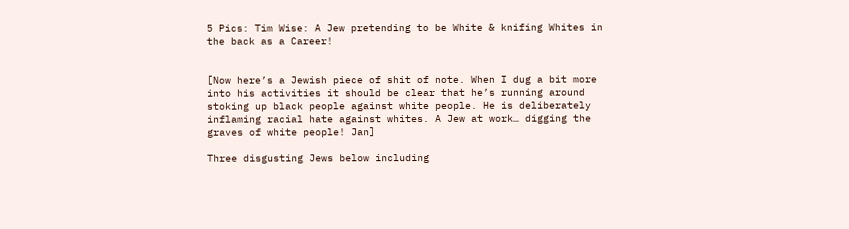5 Pics: Tim Wise: A Jew pretending to be White & knifing Whites in the back as a Career!


[Now here’s a Jewish piece of shit of note. When I dug a bit more into his activities it should be clear that he’s running around stoking up black people against white people. He is deliberately inflaming racial hate against whites. A Jew at work… digging the graves of white people! Jan]

Three disgusting Jews below including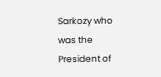Sarkozy who was the President of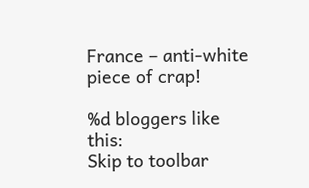France – anti-white piece of crap!

%d bloggers like this:
Skip to toolbar